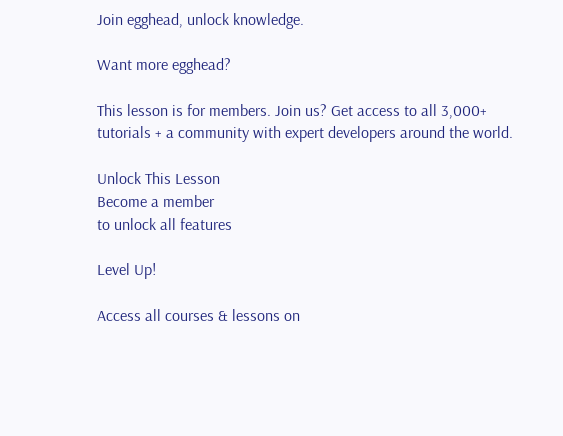Join egghead, unlock knowledge.

Want more egghead?

This lesson is for members. Join us? Get access to all 3,000+ tutorials + a community with expert developers around the world.

Unlock This Lesson
Become a member
to unlock all features

Level Up!

Access all courses & lessons on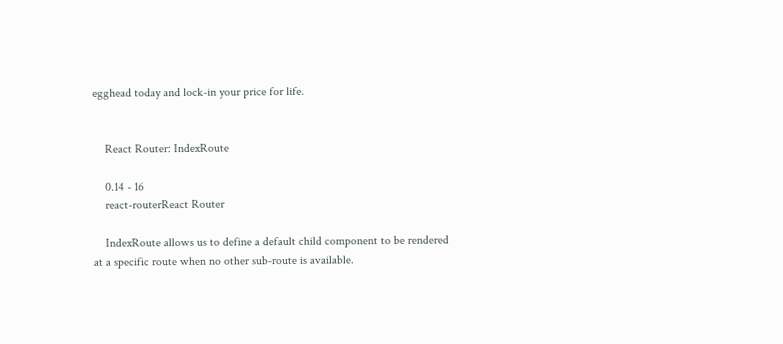egghead today and lock-in your price for life.


    React Router: IndexRoute

    0.14 - 16
    react-routerReact Router

    IndexRoute allows us to define a default child component to be rendered at a specific route when no other sub-route is available.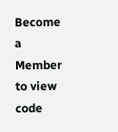Become a Member to view code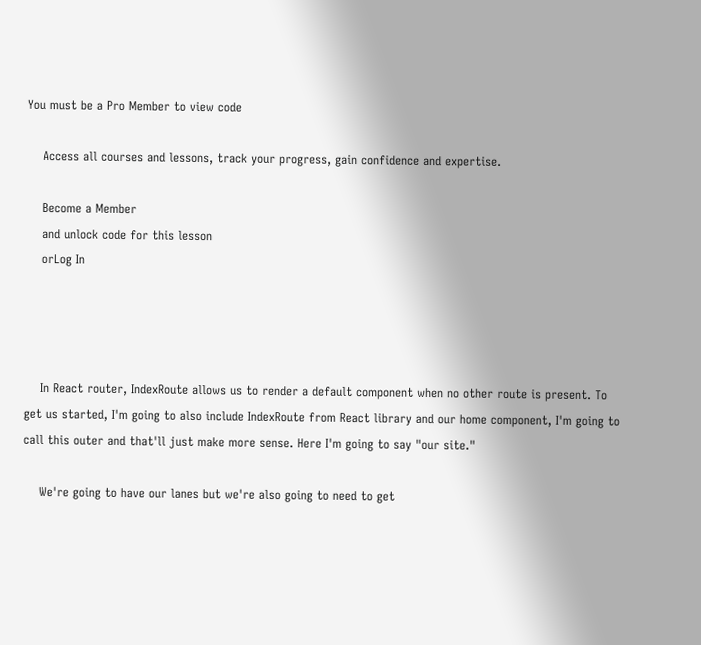You must be a Pro Member to view code

    Access all courses and lessons, track your progress, gain confidence and expertise.

    Become a Member
    and unlock code for this lesson
    orLog In




    In React router, IndexRoute allows us to render a default component when no other route is present. To get us started, I'm going to also include IndexRoute from React library and our home component, I'm going to call this outer and that'll just make more sense. Here I'm going to say "our site."

    We're going to have our lanes but we're also going to need to get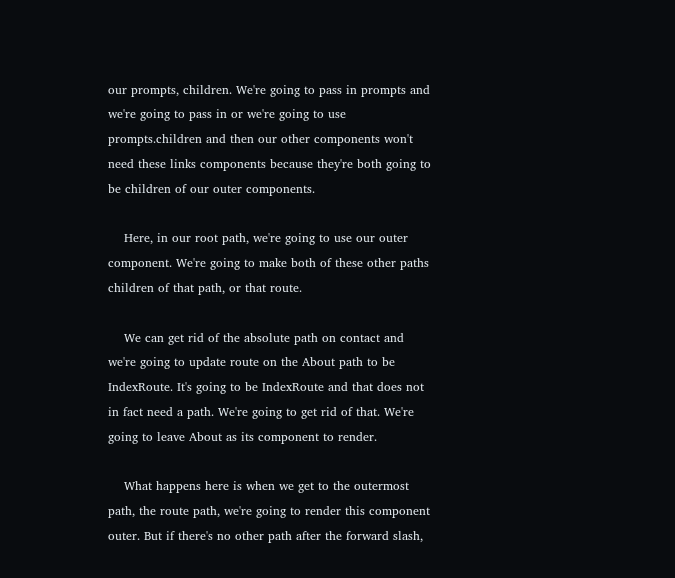our prompts, children. We're going to pass in prompts and we're going to pass in or we're going to use prompts.children and then our other components won't need these links components because they're both going to be children of our outer components.

    Here, in our root path, we're going to use our outer component. We're going to make both of these other paths children of that path, or that route.

    We can get rid of the absolute path on contact and we're going to update route on the About path to be IndexRoute. It's going to be IndexRoute and that does not in fact need a path. We're going to get rid of that. We're going to leave About as its component to render.

    What happens here is when we get to the outermost path, the route path, we're going to render this component outer. But if there's no other path after the forward slash,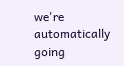we're automatically going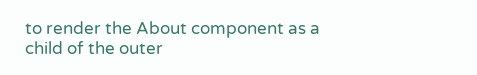to render the About component as a child of the outer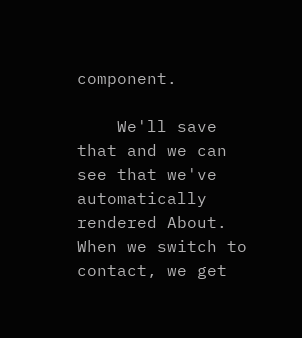component.

    We'll save that and we can see that we've automatically rendered About. When we switch to contact, we get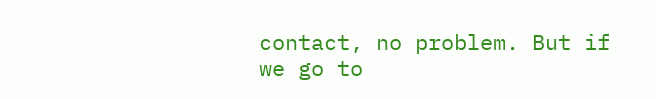contact, no problem. But if we go to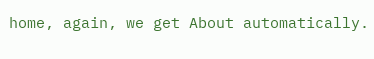home, again, we get About automatically.